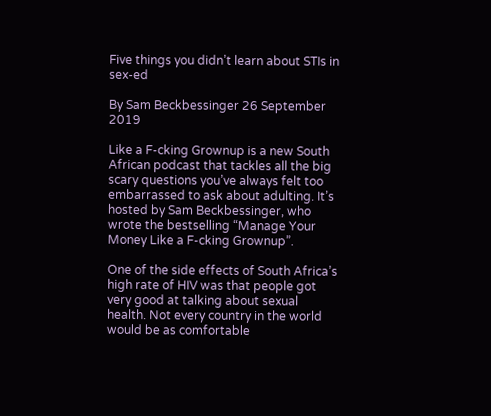Five things you didn’t learn about STIs in sex-ed

By Sam Beckbessinger 26 September 2019

Like a F-cking Grownup is a new South African podcast that tackles all the big scary questions you’ve always felt too embarrassed to ask about adulting. It’s hosted by Sam Beckbessinger, who wrote the bestselling “Manage Your Money Like a F-cking Grownup”.

One of the side effects of South Africa’s high rate of HIV was that people got very good at talking about sexual health. Not every country in the world would be as comfortable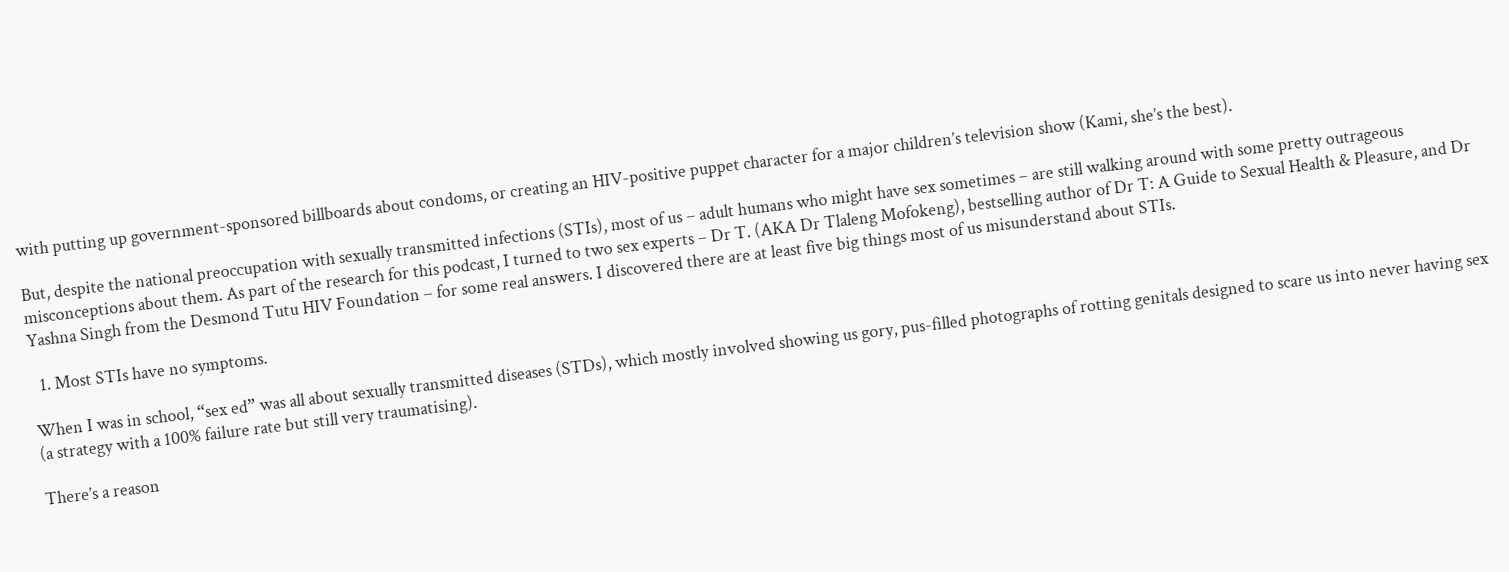with putting up government-sponsored billboards about condoms, or creating an HIV-positive puppet character for a major children’s television show (Kami, she’s the best).

But, despite the national preoccupation with sexually transmitted infections (STIs), most of us – adult humans who might have sex sometimes – are still walking around with some pretty outrageous misconceptions about them. As part of the research for this podcast, I turned to two sex experts – Dr T. (AKA Dr Tlaleng Mofokeng), bestselling author of Dr T: A Guide to Sexual Health & Pleasure, and Dr Yashna Singh from the Desmond Tutu HIV Foundation – for some real answers. I discovered there are at least five big things most of us misunderstand about STIs.

  1. Most STIs have no symptoms.

When I was in school, “sex ed” was all about sexually transmitted diseases (STDs), which mostly involved showing us gory, pus-filled photographs of rotting genitals designed to scare us into never having sex (a strategy with a 100% failure rate but still very traumatising).

There’s a reason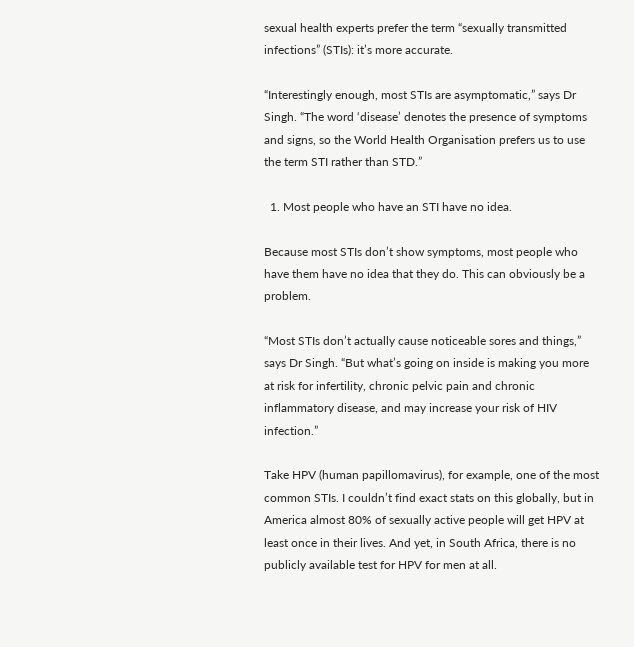sexual health experts prefer the term “sexually transmitted infections” (STIs): it’s more accurate.

“Interestingly enough, most STIs are asymptomatic,” says Dr Singh. “The word ‘disease’ denotes the presence of symptoms and signs, so the World Health Organisation prefers us to use the term STI rather than STD.”

  1. Most people who have an STI have no idea.

Because most STIs don’t show symptoms, most people who have them have no idea that they do. This can obviously be a problem.

“Most STIs don’t actually cause noticeable sores and things,” says Dr Singh. “But what’s going on inside is making you more at risk for infertility, chronic pelvic pain and chronic inflammatory disease, and may increase your risk of HIV infection.”

Take HPV (human papillomavirus), for example, one of the most common STIs. I couldn’t find exact stats on this globally, but in America almost 80% of sexually active people will get HPV at least once in their lives. And yet, in South Africa, there is no publicly available test for HPV for men at all.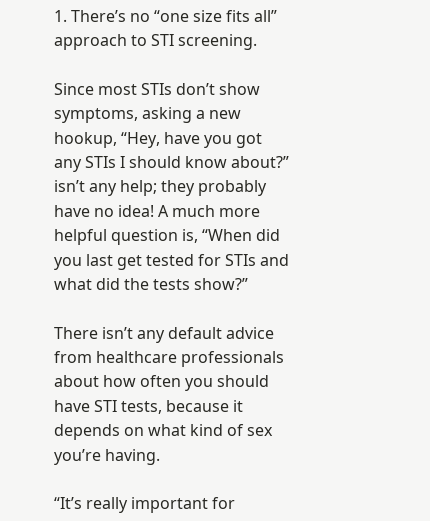1. There’s no “one size fits all” approach to STI screening.

Since most STIs don’t show symptoms, asking a new hookup, “Hey, have you got any STIs I should know about?” isn’t any help; they probably have no idea! A much more helpful question is, “When did you last get tested for STIs and what did the tests show?”

There isn’t any default advice from healthcare professionals about how often you should have STI tests, because it depends on what kind of sex you’re having.

“It’s really important for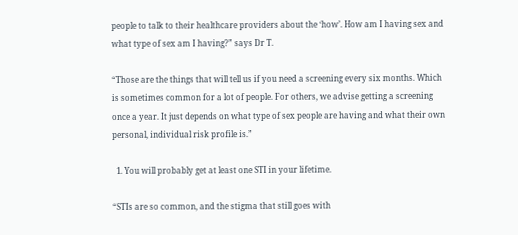people to talk to their healthcare providers about the ‘how’. How am I having sex and what type of sex am I having?” says Dr T.

“Those are the things that will tell us if you need a screening every six months. Which is sometimes common for a lot of people. For others, we advise getting a screening once a year. It just depends on what type of sex people are having and what their own personal, individual risk profile is.”

  1. You will probably get at least one STI in your lifetime.

“STIs are so common, and the stigma that still goes with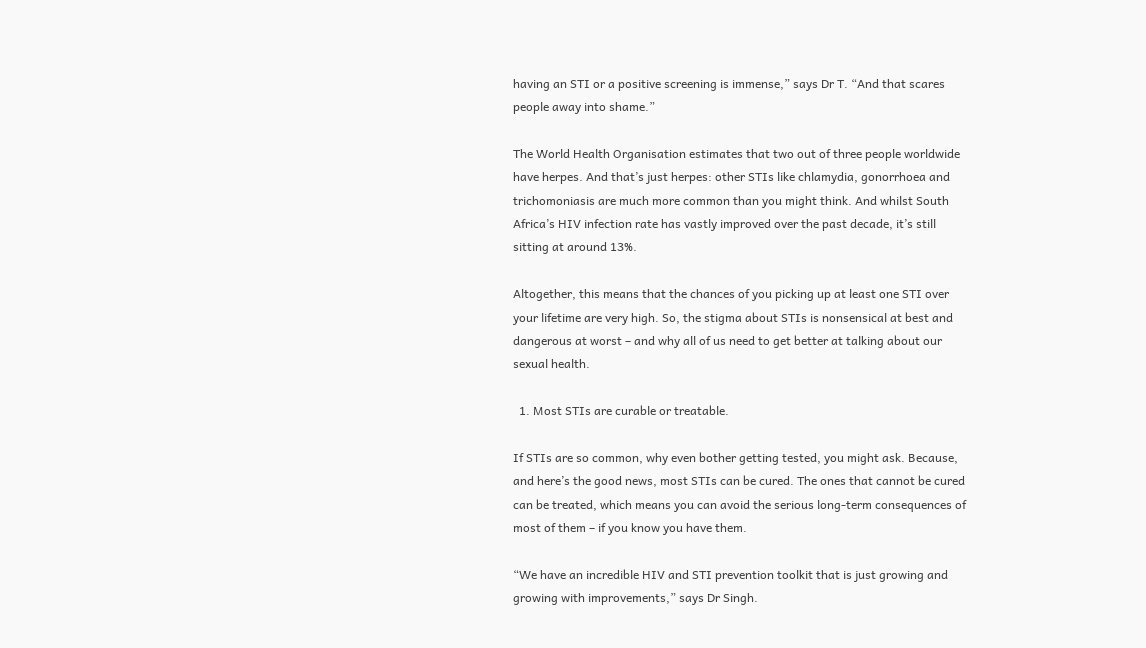having an STI or a positive screening is immense,” says Dr T. “And that scares people away into shame.”

The World Health Organisation estimates that two out of three people worldwide have herpes. And that’s just herpes: other STIs like chlamydia, gonorrhoea and trichomoniasis are much more common than you might think. And whilst South Africa’s HIV infection rate has vastly improved over the past decade, it’s still sitting at around 13%.

Altogether, this means that the chances of you picking up at least one STI over your lifetime are very high. So, the stigma about STIs is nonsensical at best and dangerous at worst – and why all of us need to get better at talking about our sexual health.

  1. Most STIs are curable or treatable.

If STIs are so common, why even bother getting tested, you might ask. Because, and here’s the good news, most STIs can be cured. The ones that cannot be cured can be treated, which means you can avoid the serious long-term consequences of most of them – if you know you have them.

“We have an incredible HIV and STI prevention toolkit that is just growing and growing with improvements,” says Dr Singh.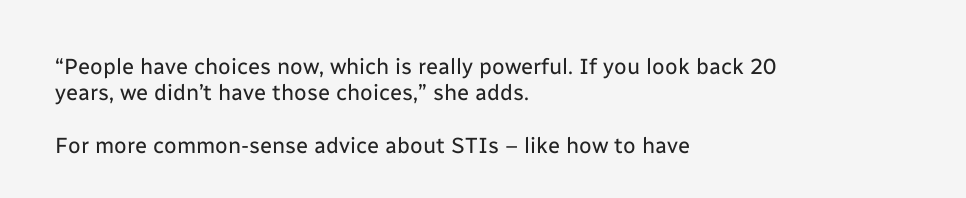“People have choices now, which is really powerful. If you look back 20 years, we didn’t have those choices,” she adds.

For more common-sense advice about STIs – like how to have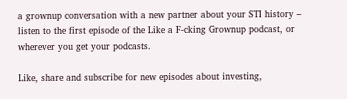a grownup conversation with a new partner about your STI history – listen to the first episode of the Like a F-cking Grownup podcast, or wherever you get your podcasts.

Like, share and subscribe for new episodes about investing,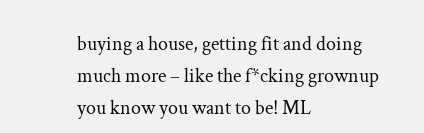buying a house, getting fit and doing much more – like the f*cking grownup you know you want to be! ML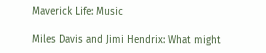Maverick Life: Music

Miles Davis and Jimi Hendrix: What might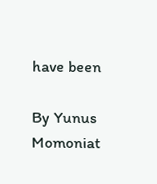have been

By Yunus Momoniat